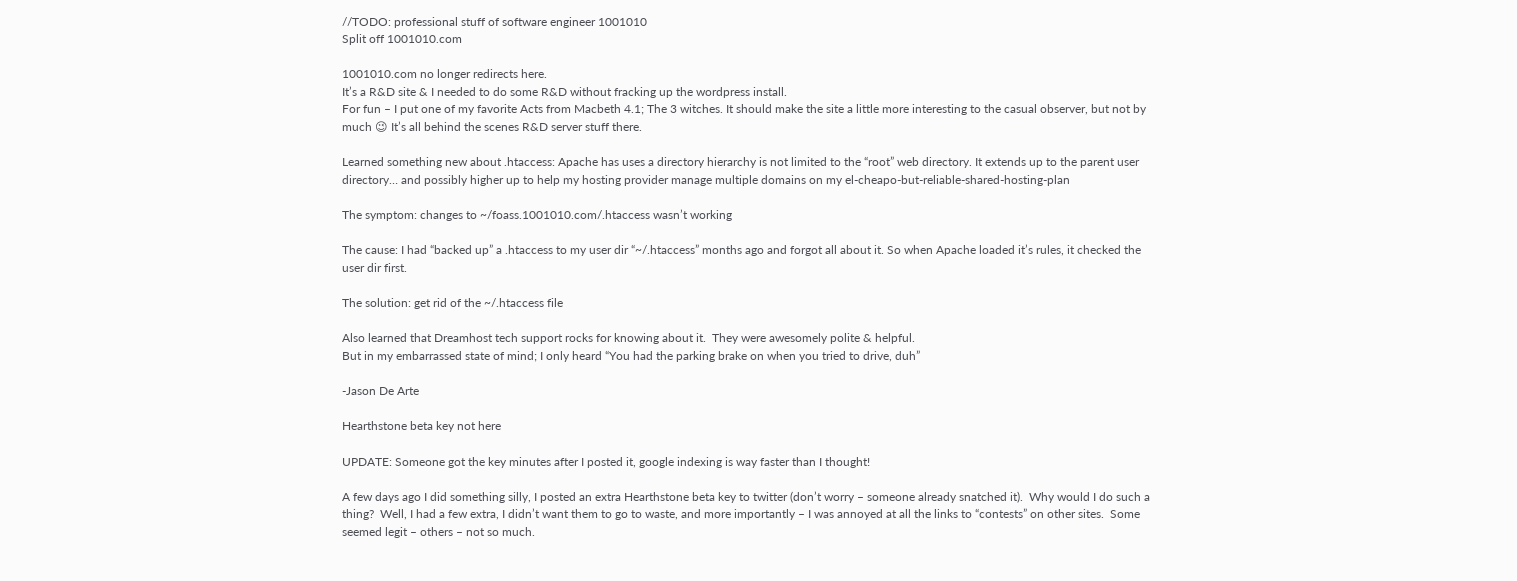//TODO: professional stuff of software engineer 1001010
Split off 1001010.com

1001010.com no longer redirects here.
It’s a R&D site & I needed to do some R&D without fracking up the wordpress install.
For fun – I put one of my favorite Acts from Macbeth 4.1; The 3 witches. It should make the site a little more interesting to the casual observer, but not by much 😉 It’s all behind the scenes R&D server stuff there.

Learned something new about .htaccess: Apache has uses a directory hierarchy is not limited to the “root” web directory. It extends up to the parent user directory… and possibly higher up to help my hosting provider manage multiple domains on my el-cheapo-but-reliable-shared-hosting-plan

The symptom: changes to ~/foass.1001010.com/.htaccess wasn’t working

The cause: I had “backed up” a .htaccess to my user dir “~/.htaccess” months ago and forgot all about it. So when Apache loaded it’s rules, it checked the user dir first.

The solution: get rid of the ~/.htaccess file

Also learned that Dreamhost tech support rocks for knowing about it.  They were awesomely polite & helpful.
But in my embarrassed state of mind; I only heard “You had the parking brake on when you tried to drive, duh”

-Jason De Arte

Hearthstone beta key not here

UPDATE: Someone got the key minutes after I posted it, google indexing is way faster than I thought!

A few days ago I did something silly, I posted an extra Hearthstone beta key to twitter (don’t worry – someone already snatched it).  Why would I do such a thing?  Well, I had a few extra, I didn’t want them to go to waste, and more importantly – I was annoyed at all the links to “contests” on other sites.  Some seemed legit – others – not so much.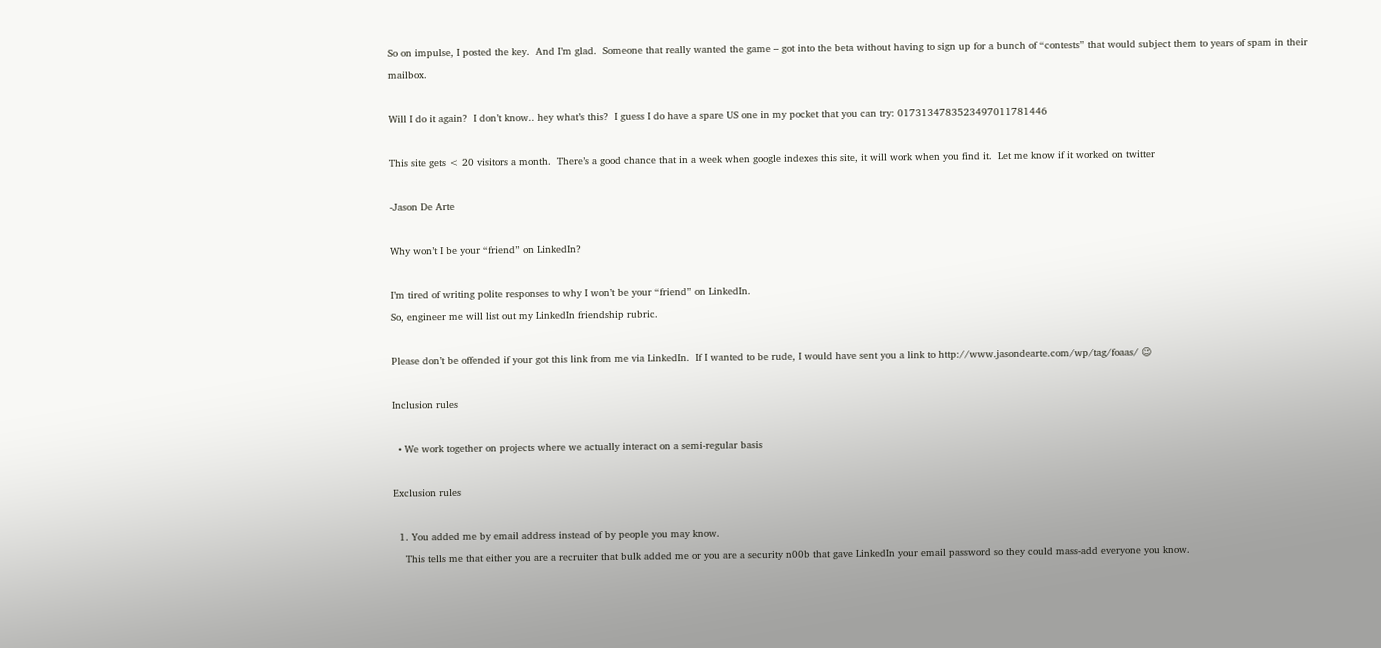So on impulse, I posted the key.  And I’m glad.  Someone that really wanted the game – got into the beta without having to sign up for a bunch of “contests” that would subject them to years of spam in their mailbox.

Will I do it again?  I don’t know.. hey what’s this?  I guess I do have a spare US one in my pocket that you can try: 0173134783523497011781446

This site gets < 20 visitors a month.  There’s a good chance that in a week when google indexes this site, it will work when you find it.  Let me know if it worked on twitter

-Jason De Arte

Why won’t I be your “friend” on LinkedIn?

I’m tired of writing polite responses to why I won’t be your “friend” on LinkedIn.
So, engineer me will list out my LinkedIn friendship rubric.

Please don’t be offended if your got this link from me via LinkedIn.  If I wanted to be rude, I would have sent you a link to http://www.jasondearte.com/wp/tag/foaas/ 😉

Inclusion rules

  • We work together on projects where we actually interact on a semi-regular basis

Exclusion rules

  1. You added me by email address instead of by people you may know.
    This tells me that either you are a recruiter that bulk added me or you are a security n00b that gave LinkedIn your email password so they could mass-add everyone you know.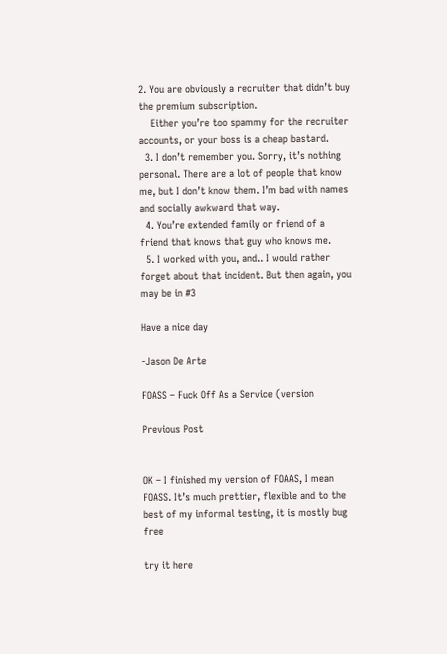2. You are obviously a recruiter that didn’t buy the premium subscription.
    Either you’re too spammy for the recruiter accounts, or your boss is a cheap bastard.
  3. I don’t remember you. Sorry, it’s nothing personal. There are a lot of people that know me, but I don’t know them. I’m bad with names and socially awkward that way.
  4. You’re extended family or friend of a friend that knows that guy who knows me.
  5. I worked with you, and.. I would rather forget about that incident. But then again, you may be in #3

Have a nice day

-Jason De Arte

FOASS – Fuck Off As a Service (version

Previous Post


OK – I finished my version of FOAAS, I mean FOASS. It’s much prettier, flexible and to the best of my informal testing, it is mostly bug free

try it here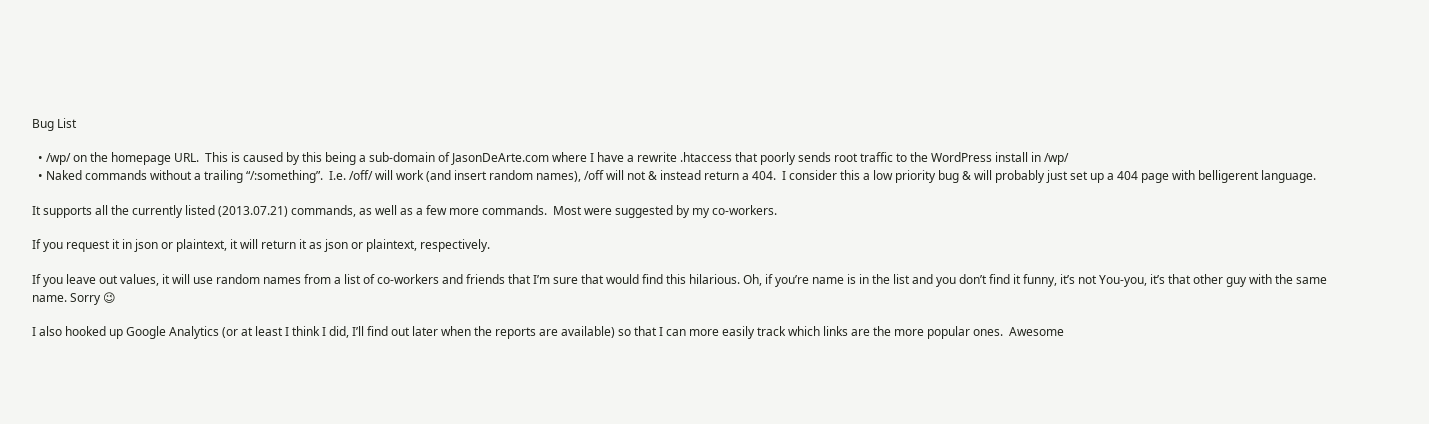Bug List

  • /wp/ on the homepage URL.  This is caused by this being a sub-domain of JasonDeArte.com where I have a rewrite .htaccess that poorly sends root traffic to the WordPress install in /wp/
  • Naked commands without a trailing “/:something”.  I.e. /off/ will work (and insert random names), /off will not & instead return a 404.  I consider this a low priority bug & will probably just set up a 404 page with belligerent language.

It supports all the currently listed (2013.07.21) commands, as well as a few more commands.  Most were suggested by my co-workers.

If you request it in json or plaintext, it will return it as json or plaintext, respectively.

If you leave out values, it will use random names from a list of co-workers and friends that I’m sure that would find this hilarious. Oh, if you’re name is in the list and you don’t find it funny, it’s not You-you, it’s that other guy with the same name. Sorry 😉

I also hooked up Google Analytics (or at least I think I did, I’ll find out later when the reports are available) so that I can more easily track which links are the more popular ones.  Awesome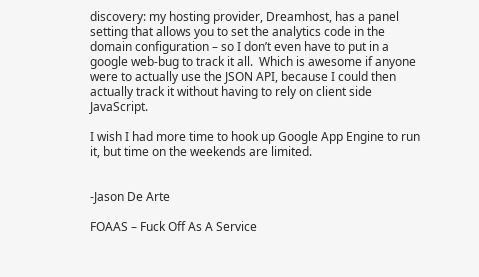discovery: my hosting provider, Dreamhost, has a panel setting that allows you to set the analytics code in the domain configuration – so I don’t even have to put in a google web-bug to track it all.  Which is awesome if anyone were to actually use the JSON API, because I could then actually track it without having to rely on client side JavaScript.

I wish I had more time to hook up Google App Engine to run it, but time on the weekends are limited.


-Jason De Arte

FOAAS – Fuck Off As A Service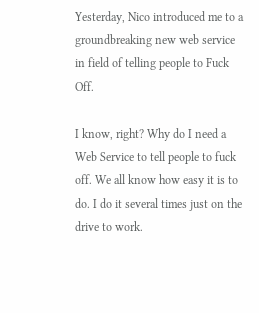Yesterday, Nico introduced me to a groundbreaking new web service in field of telling people to Fuck Off.

I know, right? Why do I need a Web Service to tell people to fuck off. We all know how easy it is to do. I do it several times just on the drive to work.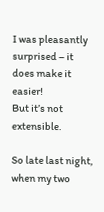I was pleasantly surprised – it does make it easier!
But it’s not extensible.

So late last night, when my two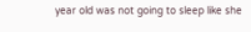year old was not going to sleep like she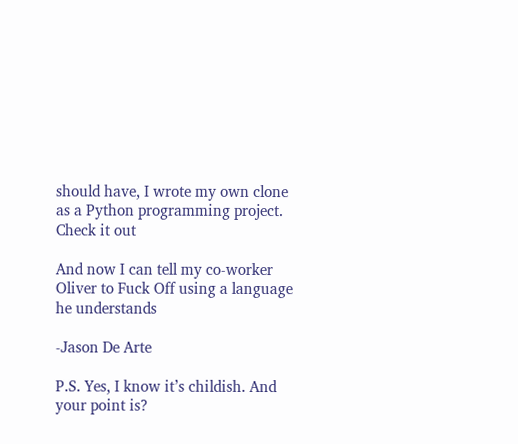should have, I wrote my own clone as a Python programming project.
Check it out

And now I can tell my co-worker Oliver to Fuck Off using a language he understands

-Jason De Arte

P.S. Yes, I know it’s childish. And your point is?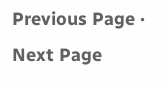Previous Page · Next Page